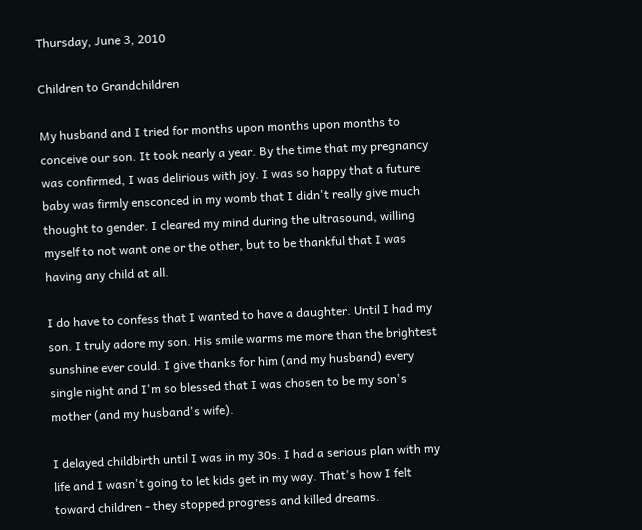Thursday, June 3, 2010

Children to Grandchildren

My husband and I tried for months upon months upon months to conceive our son. It took nearly a year. By the time that my pregnancy was confirmed, I was delirious with joy. I was so happy that a future baby was firmly ensconced in my womb that I didn't really give much thought to gender. I cleared my mind during the ultrasound, willing myself to not want one or the other, but to be thankful that I was having any child at all.

I do have to confess that I wanted to have a daughter. Until I had my son. I truly adore my son. His smile warms me more than the brightest sunshine ever could. I give thanks for him (and my husband) every single night and I'm so blessed that I was chosen to be my son's mother (and my husband's wife).

I delayed childbirth until I was in my 30s. I had a serious plan with my life and I wasn't going to let kids get in my way. That's how I felt toward children - they stopped progress and killed dreams.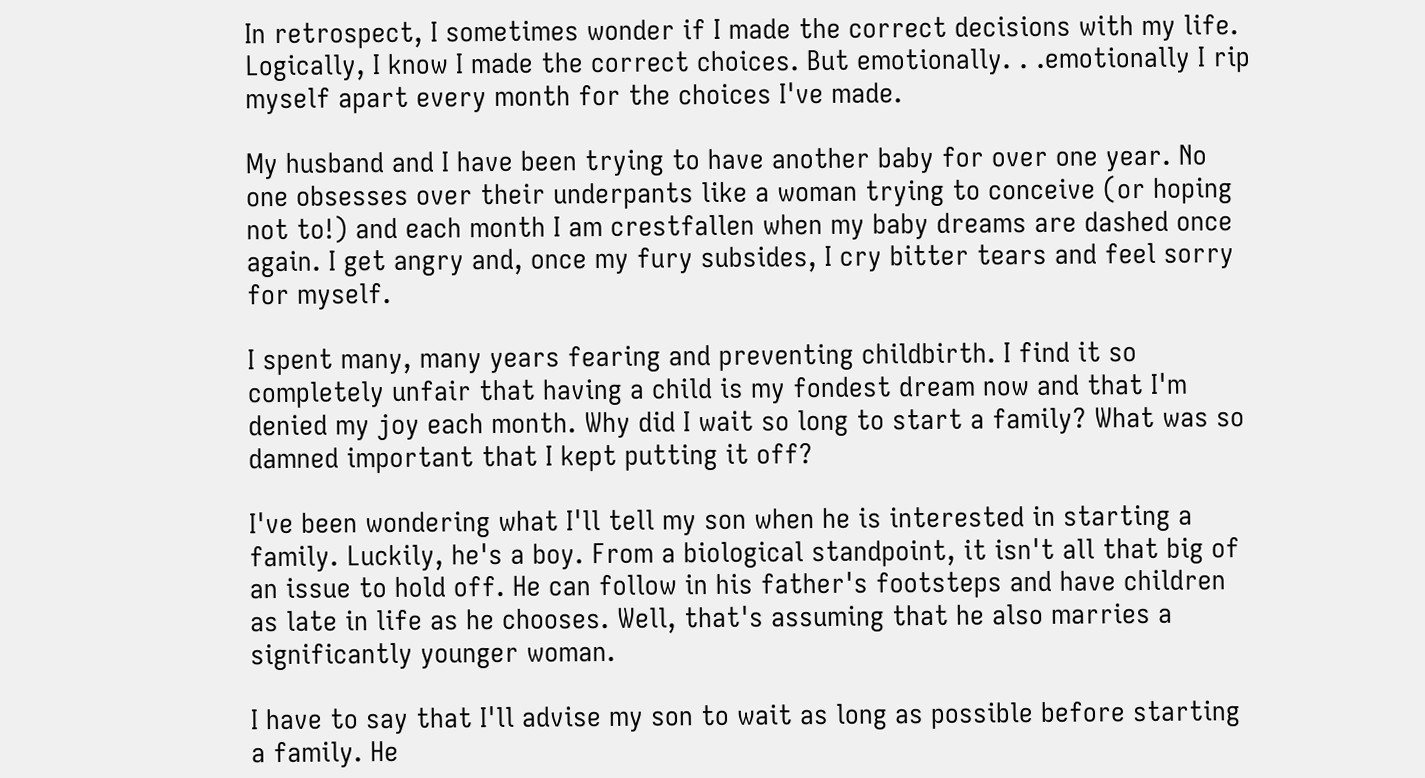In retrospect, I sometimes wonder if I made the correct decisions with my life. Logically, I know I made the correct choices. But emotionally. . .emotionally I rip myself apart every month for the choices I've made.

My husband and I have been trying to have another baby for over one year. No one obsesses over their underpants like a woman trying to conceive (or hoping not to!) and each month I am crestfallen when my baby dreams are dashed once again. I get angry and, once my fury subsides, I cry bitter tears and feel sorry for myself.

I spent many, many years fearing and preventing childbirth. I find it so completely unfair that having a child is my fondest dream now and that I'm denied my joy each month. Why did I wait so long to start a family? What was so damned important that I kept putting it off?

I've been wondering what I'll tell my son when he is interested in starting a family. Luckily, he's a boy. From a biological standpoint, it isn't all that big of an issue to hold off. He can follow in his father's footsteps and have children as late in life as he chooses. Well, that's assuming that he also marries a significantly younger woman.

I have to say that I'll advise my son to wait as long as possible before starting a family. He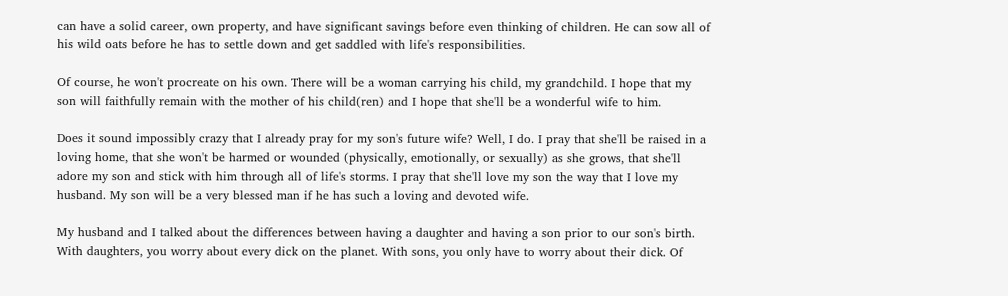can have a solid career, own property, and have significant savings before even thinking of children. He can sow all of his wild oats before he has to settle down and get saddled with life's responsibilities.

Of course, he won't procreate on his own. There will be a woman carrying his child, my grandchild. I hope that my son will faithfully remain with the mother of his child(ren) and I hope that she'll be a wonderful wife to him.

Does it sound impossibly crazy that I already pray for my son's future wife? Well, I do. I pray that she'll be raised in a loving home, that she won't be harmed or wounded (physically, emotionally, or sexually) as she grows, that she'll adore my son and stick with him through all of life's storms. I pray that she'll love my son the way that I love my husband. My son will be a very blessed man if he has such a loving and devoted wife.

My husband and I talked about the differences between having a daughter and having a son prior to our son's birth. With daughters, you worry about every dick on the planet. With sons, you only have to worry about their dick. Of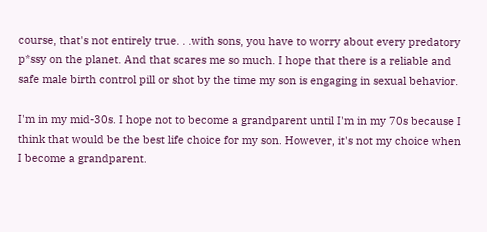course, that's not entirely true. . .with sons, you have to worry about every predatory p*ssy on the planet. And that scares me so much. I hope that there is a reliable and safe male birth control pill or shot by the time my son is engaging in sexual behavior.

I'm in my mid-30s. I hope not to become a grandparent until I'm in my 70s because I think that would be the best life choice for my son. However, it's not my choice when I become a grandparent.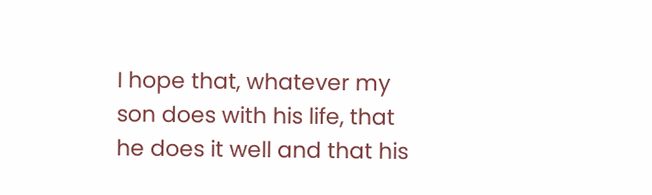I hope that, whatever my son does with his life, that he does it well and that his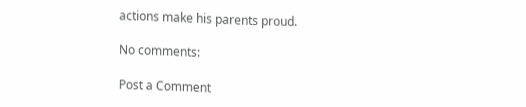actions make his parents proud.

No comments:

Post a Comment